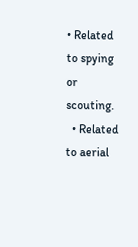• Related to spying or scouting.
  • Related to aerial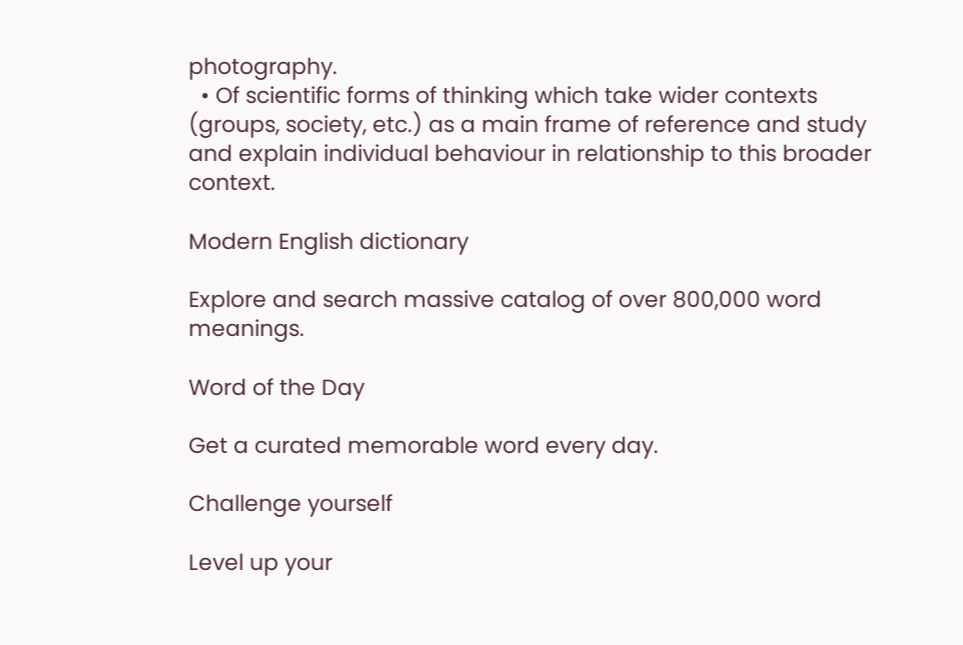photography.
  • Of scientific forms of thinking which take wider contexts (groups, society, etc.) as a main frame of reference and study and explain individual behaviour in relationship to this broader context.

Modern English dictionary

Explore and search massive catalog of over 800,000 word meanings.

Word of the Day

Get a curated memorable word every day.

Challenge yourself

Level up your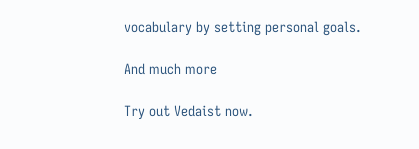vocabulary by setting personal goals.

And much more

Try out Vedaist now.